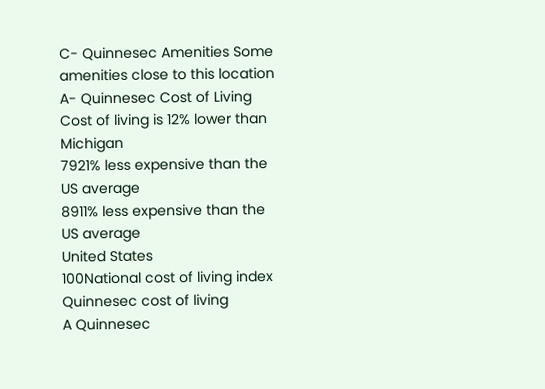C- Quinnesec Amenities Some amenities close to this location
A- Quinnesec Cost of Living Cost of living is 12% lower than Michigan
7921% less expensive than the US average
8911% less expensive than the US average
United States
100National cost of living index
Quinnesec cost of living
A Quinnesec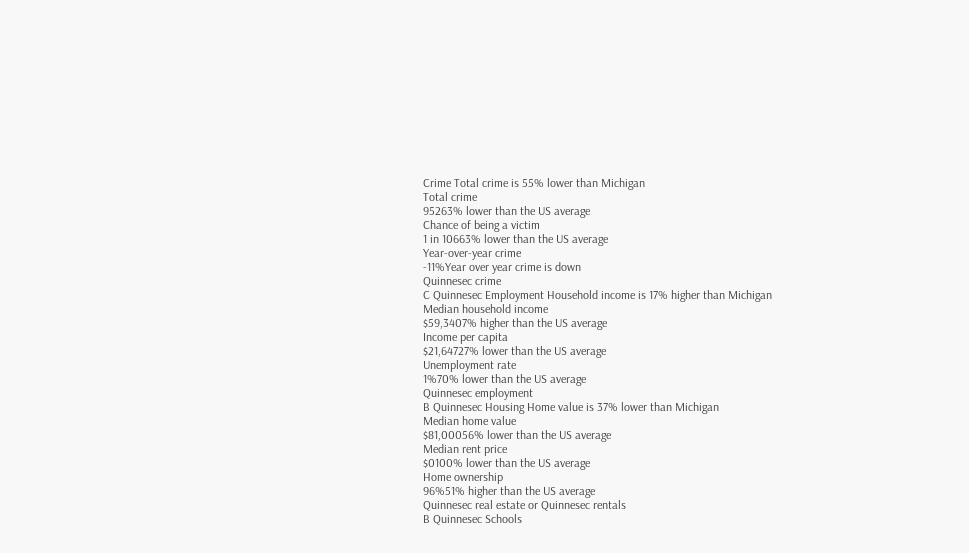Crime Total crime is 55% lower than Michigan
Total crime
95263% lower than the US average
Chance of being a victim
1 in 10663% lower than the US average
Year-over-year crime
-11%Year over year crime is down
Quinnesec crime
C Quinnesec Employment Household income is 17% higher than Michigan
Median household income
$59,3407% higher than the US average
Income per capita
$21,64727% lower than the US average
Unemployment rate
1%70% lower than the US average
Quinnesec employment
B Quinnesec Housing Home value is 37% lower than Michigan
Median home value
$81,00056% lower than the US average
Median rent price
$0100% lower than the US average
Home ownership
96%51% higher than the US average
Quinnesec real estate or Quinnesec rentals
B Quinnesec Schools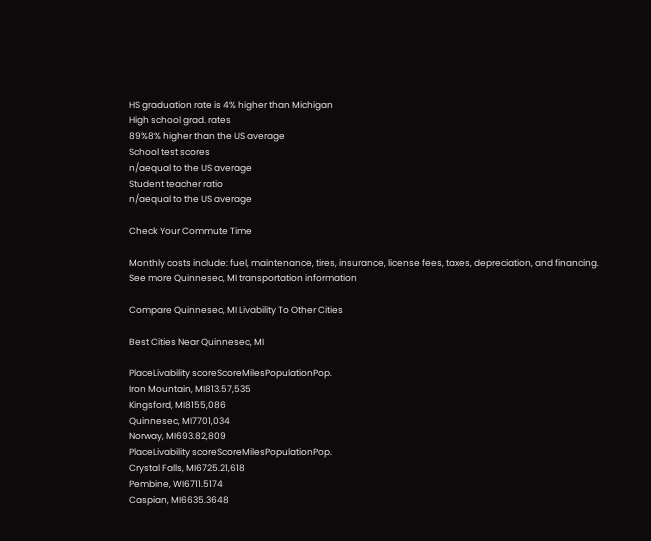HS graduation rate is 4% higher than Michigan
High school grad. rates
89%8% higher than the US average
School test scores
n/aequal to the US average
Student teacher ratio
n/aequal to the US average

Check Your Commute Time

Monthly costs include: fuel, maintenance, tires, insurance, license fees, taxes, depreciation, and financing.
See more Quinnesec, MI transportation information

Compare Quinnesec, MI Livability To Other Cities

Best Cities Near Quinnesec, MI

PlaceLivability scoreScoreMilesPopulationPop.
Iron Mountain, MI813.57,535
Kingsford, MI8155,086
Quinnesec, MI7701,034
Norway, MI693.82,809
PlaceLivability scoreScoreMilesPopulationPop.
Crystal Falls, MI6725.21,618
Pembine, WI6711.5174
Caspian, MI6635.3648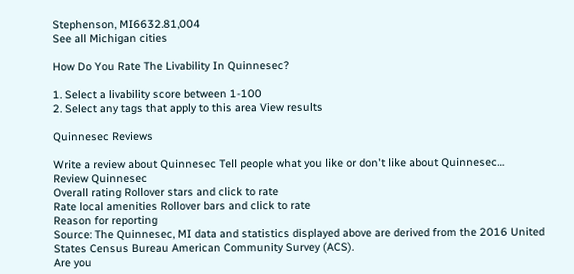Stephenson, MI6632.81,004
See all Michigan cities

How Do You Rate The Livability In Quinnesec?

1. Select a livability score between 1-100
2. Select any tags that apply to this area View results

Quinnesec Reviews

Write a review about Quinnesec Tell people what you like or don't like about Quinnesec…
Review Quinnesec
Overall rating Rollover stars and click to rate
Rate local amenities Rollover bars and click to rate
Reason for reporting
Source: The Quinnesec, MI data and statistics displayed above are derived from the 2016 United States Census Bureau American Community Survey (ACS).
Are you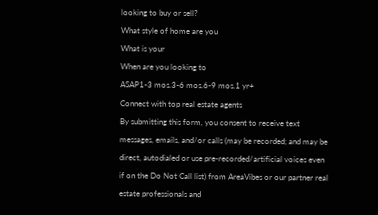looking to buy or sell?
What style of home are you
What is your
When are you looking to
ASAP1-3 mos.3-6 mos.6-9 mos.1 yr+
Connect with top real estate agents
By submitting this form, you consent to receive text messages, emails, and/or calls (may be recorded; and may be direct, autodialed or use pre-recorded/artificial voices even if on the Do Not Call list) from AreaVibes or our partner real estate professionals and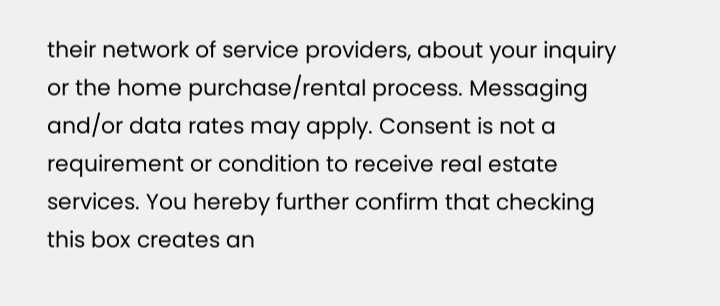their network of service providers, about your inquiry or the home purchase/rental process. Messaging and/or data rates may apply. Consent is not a requirement or condition to receive real estate services. You hereby further confirm that checking this box creates an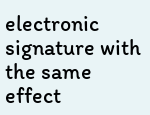electronic signature with the same effect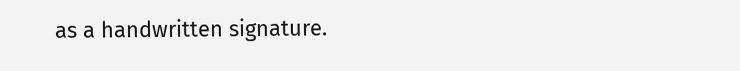as a handwritten signature.